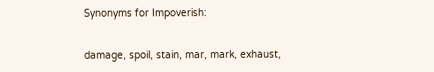Synonyms for Impoverish:


damage, spoil, stain, mar, mark, exhaust,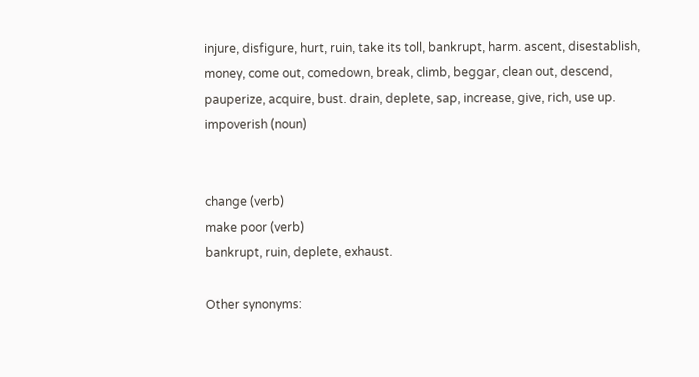injure, disfigure, hurt, ruin, take its toll, bankrupt, harm. ascent, disestablish, money, come out, comedown, break, climb, beggar, clean out, descend, pauperize, acquire, bust. drain, deplete, sap, increase, give, rich, use up. impoverish (noun)


change (verb)
make poor (verb)
bankrupt, ruin, deplete, exhaust.

Other synonyms: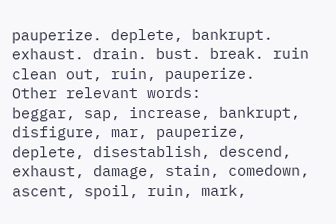pauperize. deplete, bankrupt. exhaust. drain. bust. break. ruin
clean out, ruin, pauperize.
Other relevant words:
beggar, sap, increase, bankrupt, disfigure, mar, pauperize, deplete, disestablish, descend, exhaust, damage, stain, comedown, ascent, spoil, ruin, mark,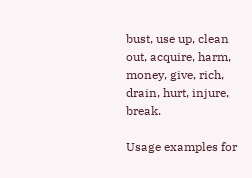bust, use up, clean out, acquire, harm, money, give, rich, drain, hurt, injure, break.

Usage examples for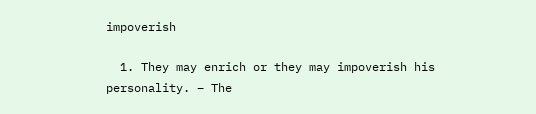impoverish

  1. They may enrich or they may impoverish his personality. – The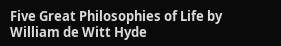Five Great Philosophies of Life by William de Witt Hyde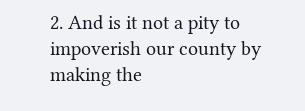2. And is it not a pity to impoverish our county by making the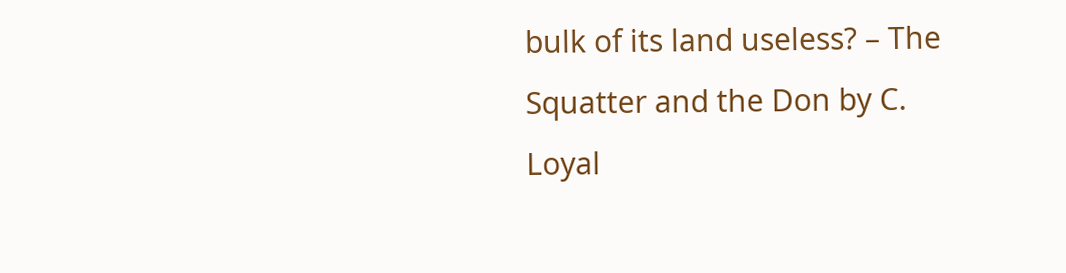bulk of its land useless? – The Squatter and the Don by C. Loyal